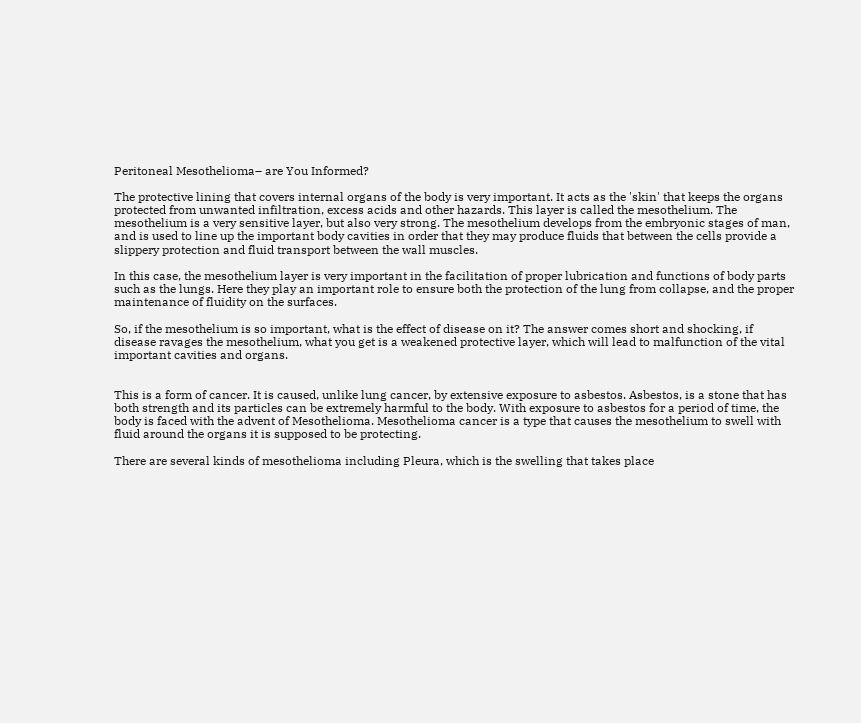Peritoneal Mesothelioma– are You Informed?

The protective lining that covers internal organs of the body is very important. It acts as the 'skin' that keeps the organs protected from unwanted infiltration, excess acids and other hazards. This layer is called the mesothelium. The mesothelium is a very sensitive layer, but also very strong. The mesothelium develops from the embryonic stages of man, and is used to line up the important body cavities in order that they may produce fluids that between the cells provide a slippery protection and fluid transport between the wall muscles.

In this case, the mesothelium layer is very important in the facilitation of proper lubrication and functions of body parts such as the lungs. Here they play an important role to ensure both the protection of the lung from collapse, and the proper maintenance of fluidity on the surfaces.

So, if the mesothelium is so important, what is the effect of disease on it? The answer comes short and shocking, if disease ravages the mesothelium, what you get is a weakened protective layer, which will lead to malfunction of the vital important cavities and organs.


This is a form of cancer. It is caused, unlike lung cancer, by extensive exposure to asbestos. Asbestos, is a stone that has both strength and its particles can be extremely harmful to the body. With exposure to asbestos for a period of time, the body is faced with the advent of Mesothelioma. Mesothelioma cancer is a type that causes the mesothelium to swell with fluid around the organs it is supposed to be protecting.

There are several kinds of mesothelioma including Pleura, which is the swelling that takes place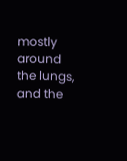mostly around the lungs, and the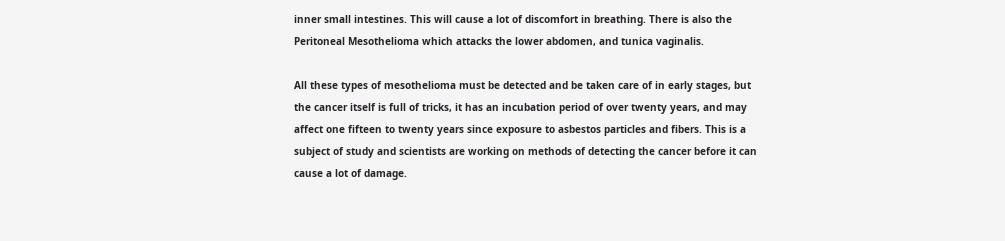inner small intestines. This will cause a lot of discomfort in breathing. There is also the Peritoneal Mesothelioma which attacks the lower abdomen, and tunica vaginalis.

All these types of mesothelioma must be detected and be taken care of in early stages, but the cancer itself is full of tricks, it has an incubation period of over twenty years, and may affect one fifteen to twenty years since exposure to asbestos particles and fibers. This is a subject of study and scientists are working on methods of detecting the cancer before it can cause a lot of damage.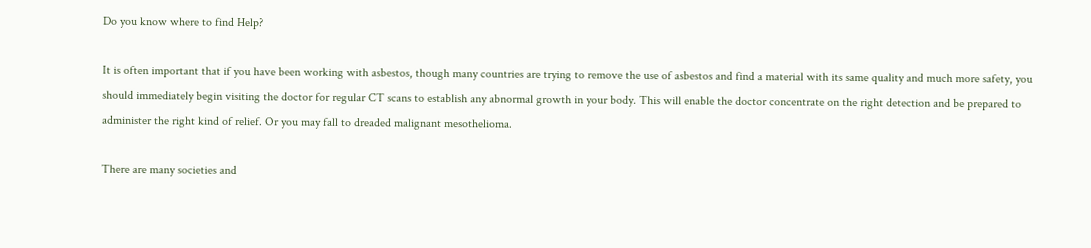Do you know where to find Help?

It is often important that if you have been working with asbestos, though many countries are trying to remove the use of asbestos and find a material with its same quality and much more safety, you should immediately begin visiting the doctor for regular CT scans to establish any abnormal growth in your body. This will enable the doctor concentrate on the right detection and be prepared to administer the right kind of relief. Or you may fall to dreaded malignant mesothelioma.

There are many societies and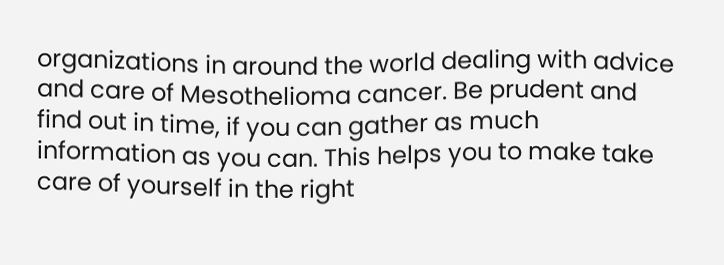organizations in around the world dealing with advice and care of Mesothelioma cancer. Be prudent and find out in time, if you can gather as much information as you can. This helps you to make take care of yourself in the right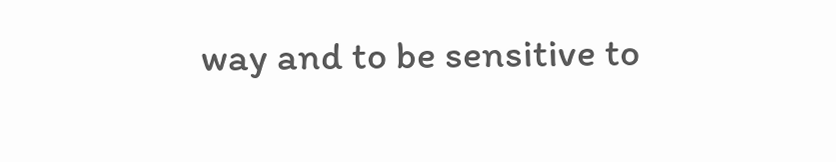way and to be sensitive to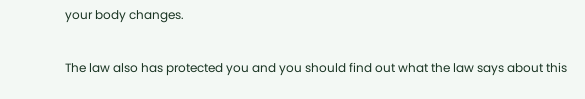your body changes.

The law also has protected you and you should find out what the law says about this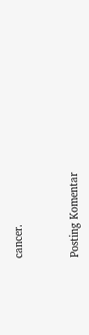cancer.



Posting Komentar